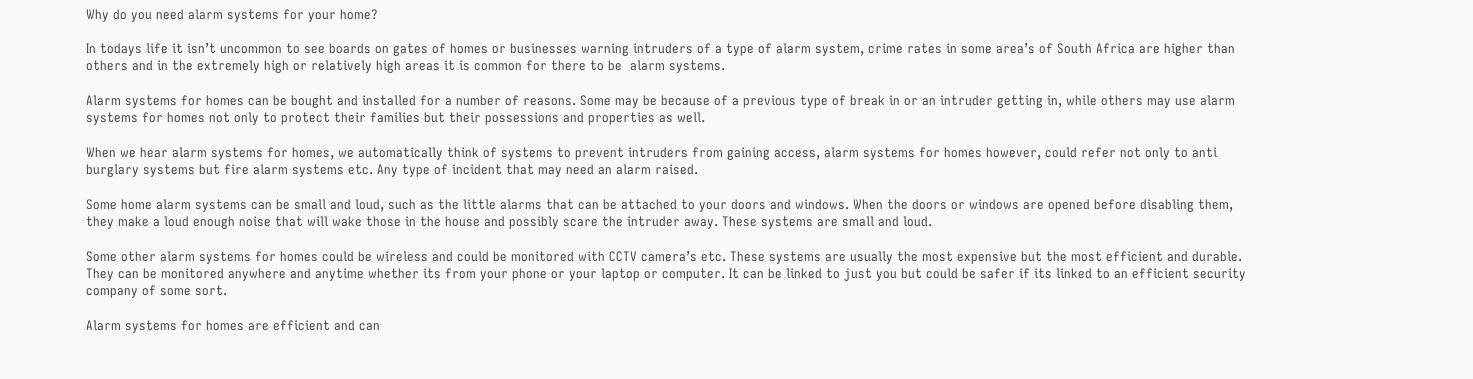Why do you need alarm systems for your home?

In todays life it isn’t uncommon to see boards on gates of homes or businesses warning intruders of a type of alarm system, crime rates in some area’s of South Africa are higher than others and in the extremely high or relatively high areas it is common for there to be  alarm systems.

Alarm systems for homes can be bought and installed for a number of reasons. Some may be because of a previous type of break in or an intruder getting in, while others may use alarm systems for homes not only to protect their families but their possessions and properties as well.

When we hear alarm systems for homes, we automatically think of systems to prevent intruders from gaining access, alarm systems for homes however, could refer not only to anti burglary systems but fire alarm systems etc. Any type of incident that may need an alarm raised.

Some home alarm systems can be small and loud, such as the little alarms that can be attached to your doors and windows. When the doors or windows are opened before disabling them, they make a loud enough noise that will wake those in the house and possibly scare the intruder away. These systems are small and loud.

Some other alarm systems for homes could be wireless and could be monitored with CCTV camera’s etc. These systems are usually the most expensive but the most efficient and durable. They can be monitored anywhere and anytime whether its from your phone or your laptop or computer. It can be linked to just you but could be safer if its linked to an efficient security company of some sort.

Alarm systems for homes are efficient and can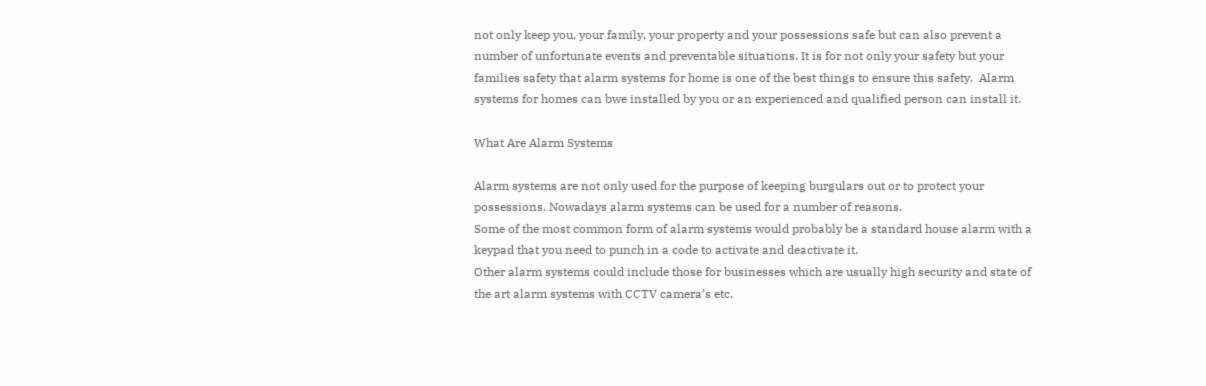not only keep you, your family, your property and your possessions safe but can also prevent a number of unfortunate events and preventable situations. It is for not only your safety but your families safety that alarm systems for home is one of the best things to ensure this safety.  Alarm systems for homes can bwe installed by you or an experienced and qualified person can install it.

What Are Alarm Systems

Alarm systems are not only used for the purpose of keeping burgulars out or to protect your possessions. Nowadays alarm systems can be used for a number of reasons.
Some of the most common form of alarm systems would probably be a standard house alarm with a keypad that you need to punch in a code to activate and deactivate it.
Other alarm systems could include those for businesses which are usually high security and state of the art alarm systems with CCTV camera’s etc.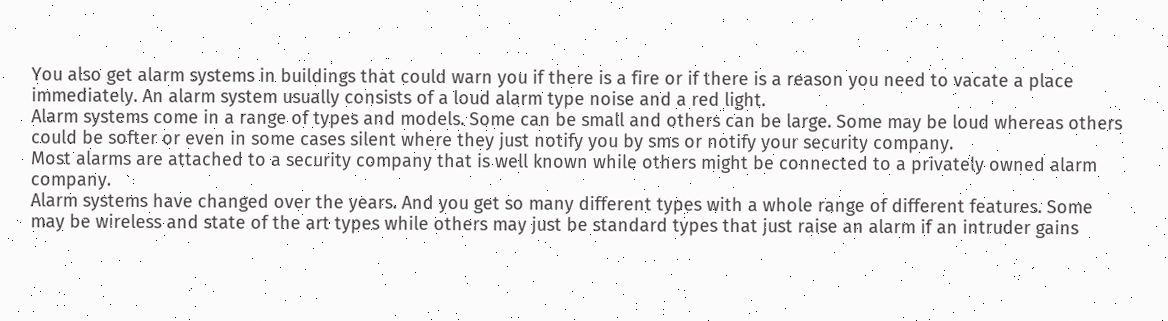You also get alarm systems in buildings that could warn you if there is a fire or if there is a reason you need to vacate a place immediately. An alarm system usually consists of a loud alarm type noise and a red light.
Alarm systems come in a range of types and models. Some can be small and others can be large. Some may be loud whereas others could be softer or even in some cases silent where they just notify you by sms or notify your security company.
Most alarms are attached to a security company that is well known while others might be connected to a privately owned alarm company.
Alarm systems have changed over the years. And you get so many different types with a whole range of different features. Some may be wireless and state of the art types while others may just be standard types that just raise an alarm if an intruder gains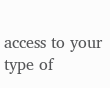access to your type of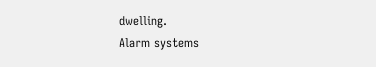dwelling.
Alarm systems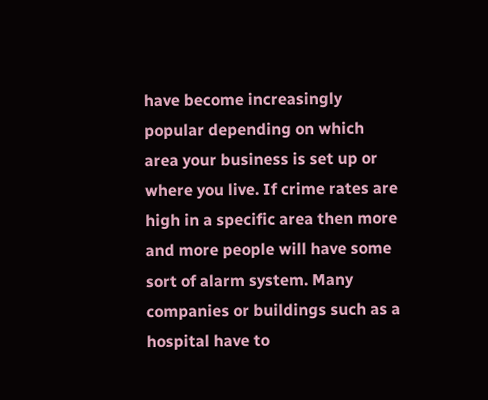have become increasingly popular depending on which area your business is set up or where you live. If crime rates are high in a specific area then more and more people will have some sort of alarm system. Many companies or buildings such as a hospital have to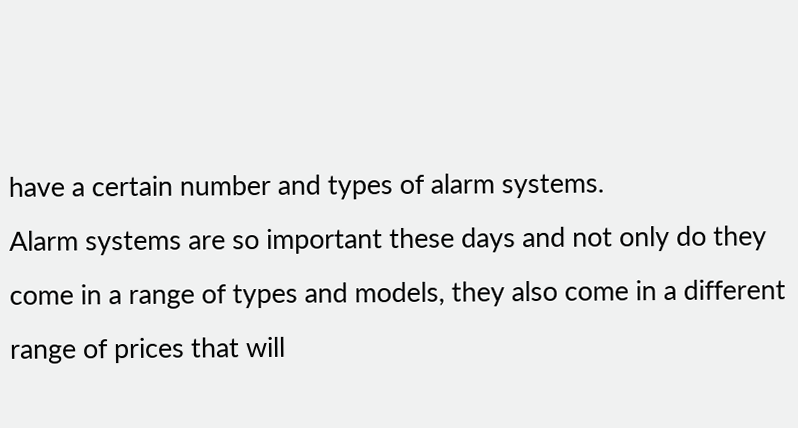have a certain number and types of alarm systems.
Alarm systems are so important these days and not only do they come in a range of types and models, they also come in a different range of prices that will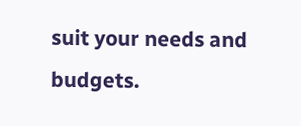suit your needs and budgets.